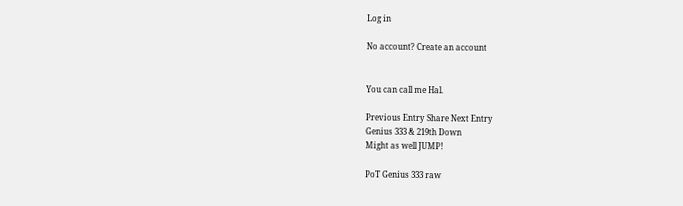Log in

No account? Create an account


You can call me Hal.

Previous Entry Share Next Entry
Genius 333 & 219th Down
Might as well JUMP!

PoT Genius 333 raw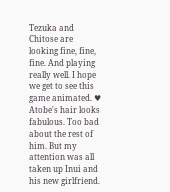Tezuka and Chitose are looking fine, fine, fine. And playing really well. I hope we get to see this game animated. ♥ Atobe's hair looks fabulous. Too bad about the rest of him. But my attention was all taken up Inui and his new girlfriend.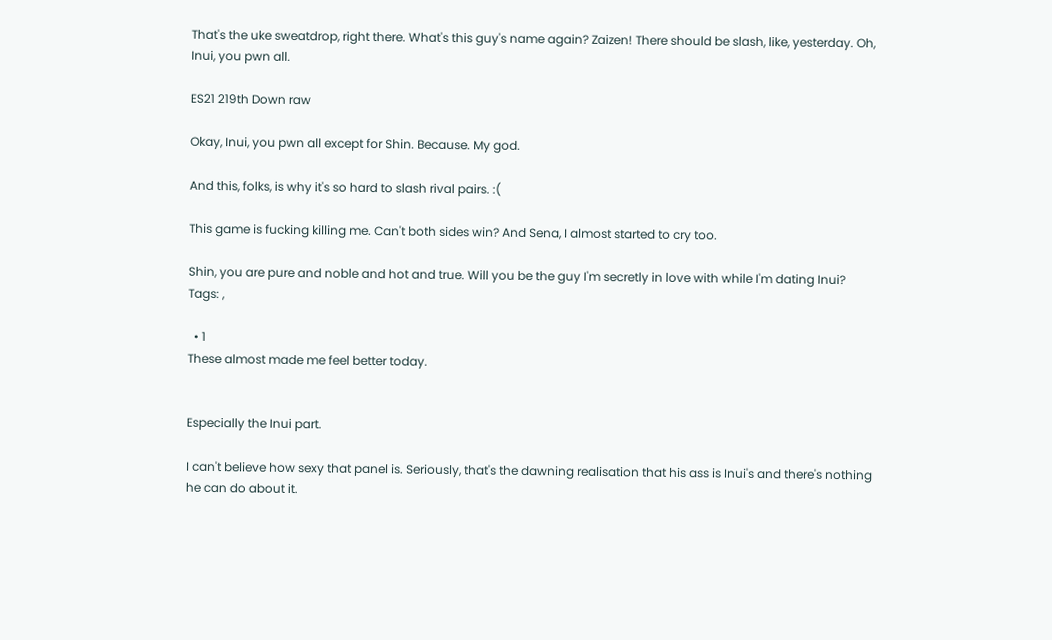That's the uke sweatdrop, right there. What's this guy's name again? Zaizen! There should be slash, like, yesterday. Oh, Inui, you pwn all.

ES21 219th Down raw

Okay, Inui, you pwn all except for Shin. Because. My god.

And this, folks, is why it's so hard to slash rival pairs. :(

This game is fucking killing me. Can't both sides win? And Sena, I almost started to cry too.

Shin, you are pure and noble and hot and true. Will you be the guy I'm secretly in love with while I'm dating Inui?
Tags: ,

  • 1
These almost made me feel better today.


Especially the Inui part.

I can't believe how sexy that panel is. Seriously, that's the dawning realisation that his ass is Inui's and there's nothing he can do about it.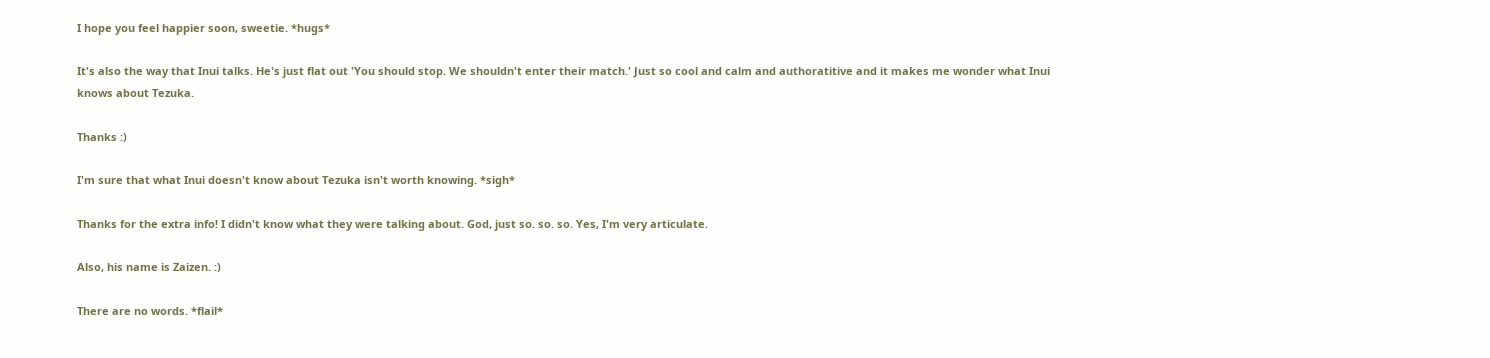I hope you feel happier soon, sweetie. *hugs*

It's also the way that Inui talks. He's just flat out 'You should stop. We shouldn't enter their match.' Just so cool and calm and authoratitive and it makes me wonder what Inui knows about Tezuka.

Thanks :)

I'm sure that what Inui doesn't know about Tezuka isn't worth knowing. *sigh*

Thanks for the extra info! I didn't know what they were talking about. God, just so. so. so. Yes, I'm very articulate.

Also, his name is Zaizen. :)

There are no words. *flail*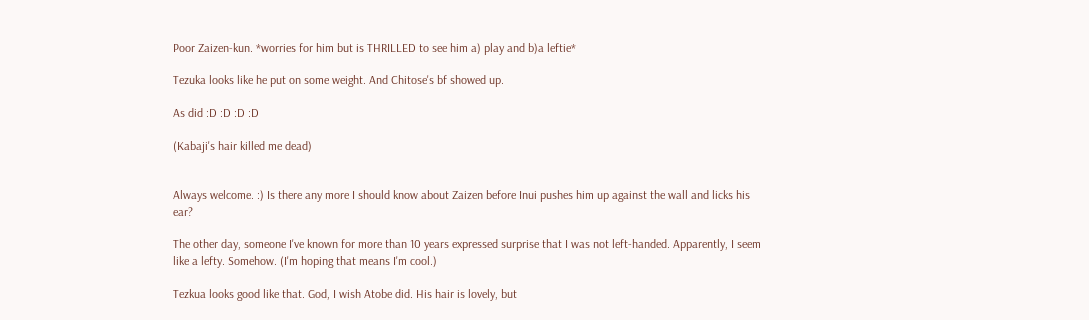Poor Zaizen-kun. *worries for him but is THRILLED to see him a) play and b)a leftie*

Tezuka looks like he put on some weight. And Chitose's bf showed up.

As did :D :D :D :D

(Kabaji's hair killed me dead)


Always welcome. :) Is there any more I should know about Zaizen before Inui pushes him up against the wall and licks his ear?

The other day, someone I've known for more than 10 years expressed surprise that I was not left-handed. Apparently, I seem like a lefty. Somehow. (I'm hoping that means I'm cool.)

Tezkua looks good like that. God, I wish Atobe did. His hair is lovely, but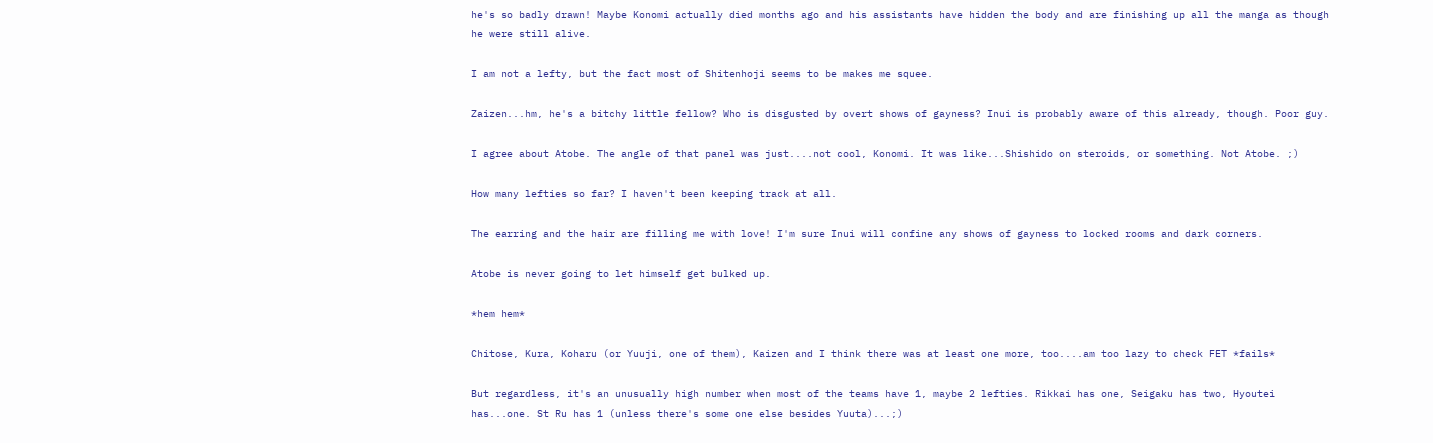he's so badly drawn! Maybe Konomi actually died months ago and his assistants have hidden the body and are finishing up all the manga as though he were still alive.

I am not a lefty, but the fact most of Shitenhoji seems to be makes me squee.

Zaizen...hm, he's a bitchy little fellow? Who is disgusted by overt shows of gayness? Inui is probably aware of this already, though. Poor guy.

I agree about Atobe. The angle of that panel was just....not cool, Konomi. It was like...Shishido on steroids, or something. Not Atobe. ;)

How many lefties so far? I haven't been keeping track at all.

The earring and the hair are filling me with love! I'm sure Inui will confine any shows of gayness to locked rooms and dark corners.

Atobe is never going to let himself get bulked up.

*hem hem*

Chitose, Kura, Koharu (or Yuuji, one of them), Kaizen and I think there was at least one more, too....am too lazy to check FET *fails*

But regardless, it's an unusually high number when most of the teams have 1, maybe 2 lefties. Rikkai has one, Seigaku has two, Hyoutei has...one. St Ru has 1 (unless there's some one else besides Yuuta)...;)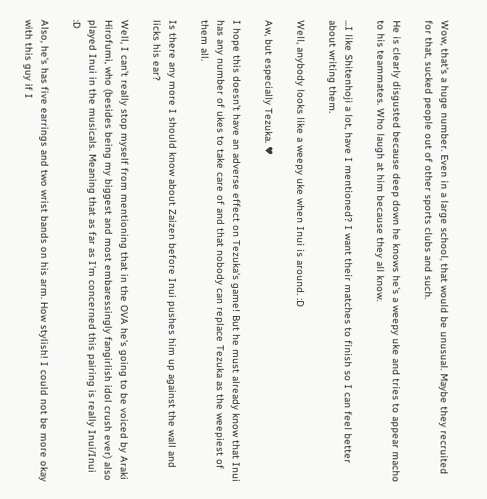Wow, that's a huge number. Even in a large school, that would be unusual. Maybe they recruited for that, sucked people out of other sports clubs and such.

He is clearly disgusted because deep down he knows he's a weepy uke and tries to appear macho to his teammates. Who laugh at him because they all know.

...I like Shitenhoji a lot, have I mentioned? I want their matches to finish so I can feel better about writing them.

Well, anybody looks like a weepy uke when Inui is around. :D

Aw, but especially Tezuka. ♥

I hope this doesn't have an adverse effect on Tezuka's game! But he must already know that Inui has any number of ukes to take care of and that nobody can replace Tezuka as the weepiest of them all.

Is there any more I should know about Zaizen before Inui pushes him up against the wall and licks his ear?

Well, I can't really stop myself from mentioning that in the OVA he's going to be voiced by Araki Hirofumi, who (besides being my biggest and most embaressingly fangirlish idol crush ever) also played Inui in the musicals. Meaning that as far as I'm concerned this pairing is really Inui/Inui :D

Also, he's has five earrings and two wrist bands on his arm. How stylish! I could not be more okay with this guy if I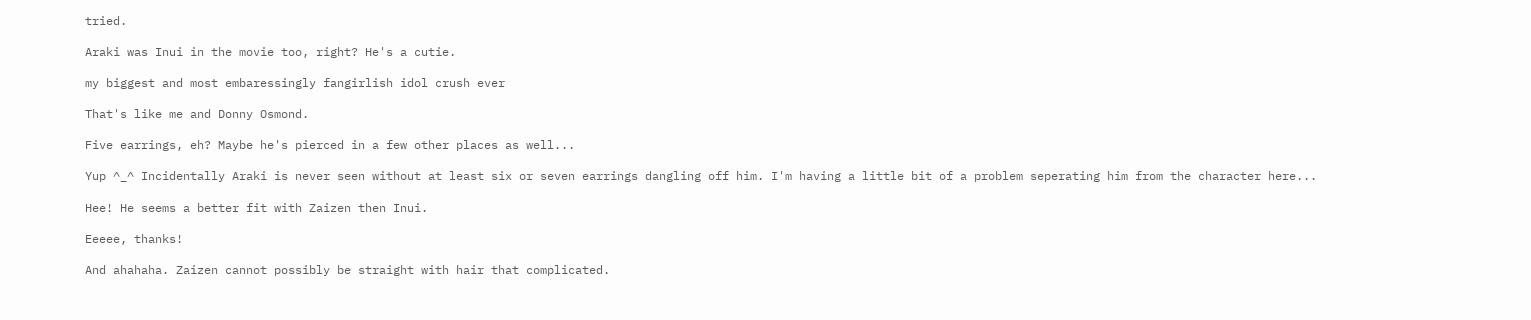tried.

Araki was Inui in the movie too, right? He's a cutie.

my biggest and most embaressingly fangirlish idol crush ever

That's like me and Donny Osmond.

Five earrings, eh? Maybe he's pierced in a few other places as well...

Yup ^_^ Incidentally Araki is never seen without at least six or seven earrings dangling off him. I'm having a little bit of a problem seperating him from the character here...

Hee! He seems a better fit with Zaizen then Inui.

Eeeee, thanks!

And ahahaha. Zaizen cannot possibly be straight with hair that complicated.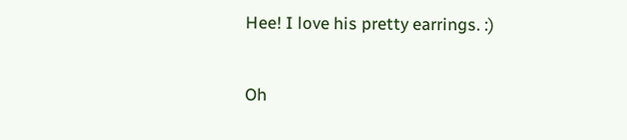Hee! I love his pretty earrings. :)

Oh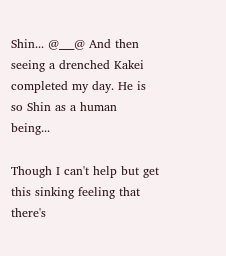Shin... @___@ And then seeing a drenched Kakei completed my day. He is so Shin as a human being...

Though I can't help but get this sinking feeling that there's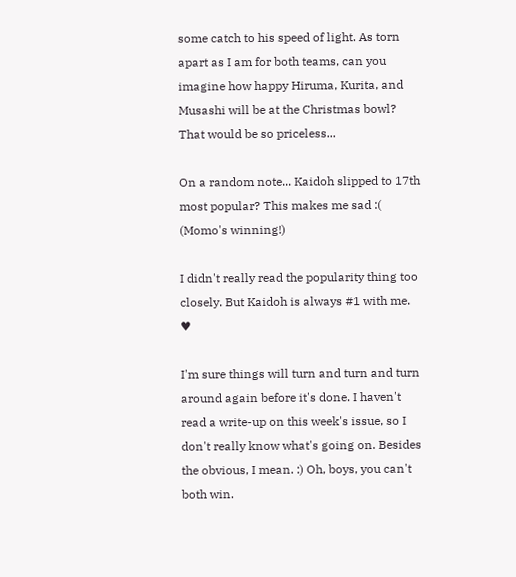some catch to his speed of light. As torn apart as I am for both teams, can you imagine how happy Hiruma, Kurita, and Musashi will be at the Christmas bowl? That would be so priceless...

On a random note... Kaidoh slipped to 17th most popular? This makes me sad :( (Momo's winning!)

I didn't really read the popularity thing too closely. But Kaidoh is always #1 with me. ♥

I'm sure things will turn and turn and turn around again before it's done. I haven't read a write-up on this week's issue, so I don't really know what's going on. Besides the obvious, I mean. :) Oh, boys, you can't both win.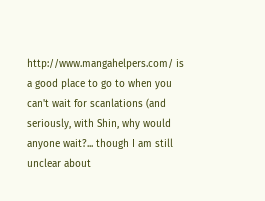http://www.mangahelpers.com/ is a good place to go to when you can't wait for scanlations (and seriously, with Shin, why would anyone wait?... though I am still unclear about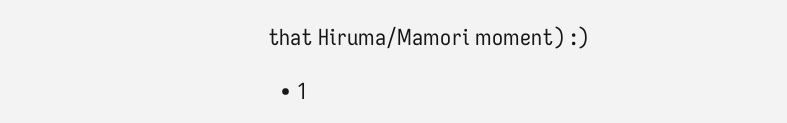that Hiruma/Mamori moment) :)

  • 1